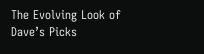The Evolving Look of Dave’s Picks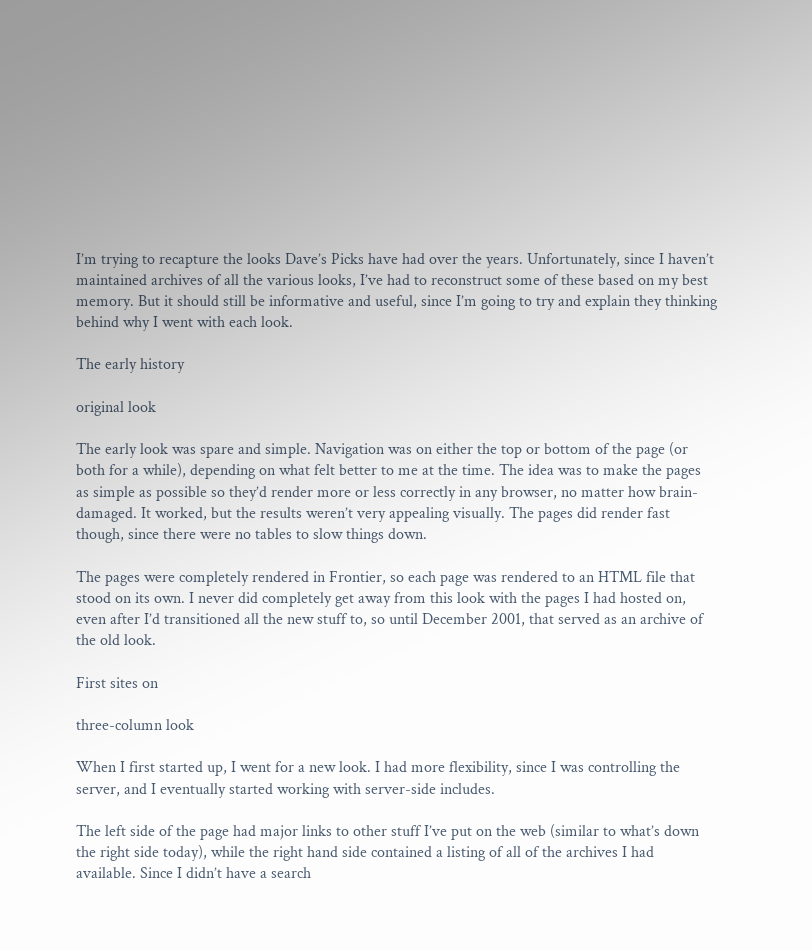I’m trying to recapture the looks Dave’s Picks have had over the years. Unfortunately, since I haven’t maintained archives of all the various looks, I’ve had to reconstruct some of these based on my best memory. But it should still be informative and useful, since I’m going to try and explain they thinking behind why I went with each look.

The early history

original look

The early look was spare and simple. Navigation was on either the top or bottom of the page (or both for a while), depending on what felt better to me at the time. The idea was to make the pages as simple as possible so they’d render more or less correctly in any browser, no matter how brain-damaged. It worked, but the results weren’t very appealing visually. The pages did render fast though, since there were no tables to slow things down.

The pages were completely rendered in Frontier, so each page was rendered to an HTML file that stood on its own. I never did completely get away from this look with the pages I had hosted on, even after I’d transitioned all the new stuff to, so until December 2001, that served as an archive of the old look.

First sites on

three-column look

When I first started up, I went for a new look. I had more flexibility, since I was controlling the server, and I eventually started working with server-side includes.

The left side of the page had major links to other stuff I’ve put on the web (similar to what’s down the right side today), while the right hand side contained a listing of all of the archives I had available. Since I didn’t have a search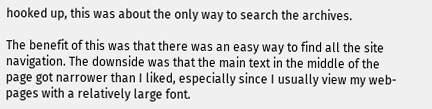hooked up, this was about the only way to search the archives.

The benefit of this was that there was an easy way to find all the site navigation. The downside was that the main text in the middle of the page got narrower than I liked, especially since I usually view my web-pages with a relatively large font.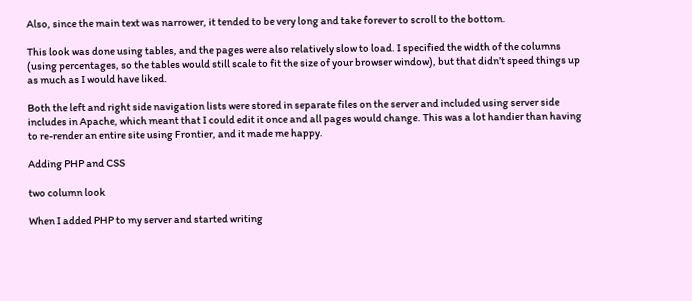Also, since the main text was narrower, it tended to be very long and take forever to scroll to the bottom.

This look was done using tables, and the pages were also relatively slow to load. I specified the width of the columns (using percentages, so the tables would still scale to fit the size of your browser window), but that didn’t speed things up as much as I would have liked.

Both the left and right side navigation lists were stored in separate files on the server and included using server side includes in Apache, which meant that I could edit it once and all pages would change. This was a lot handier than having to re-render an entire site using Frontier, and it made me happy.

Adding PHP and CSS

two column look

When I added PHP to my server and started writing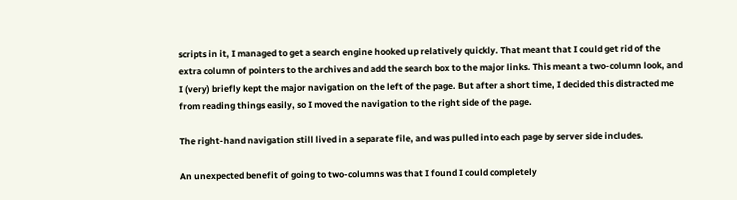scripts in it, I managed to get a search engine hooked up relatively quickly. That meant that I could get rid of the extra column of pointers to the archives and add the search box to the major links. This meant a two-column look, and I (very) briefly kept the major navigation on the left of the page. But after a short time, I decided this distracted me from reading things easily, so I moved the navigation to the right side of the page.

The right-hand navigation still lived in a separate file, and was pulled into each page by server side includes.

An unexpected benefit of going to two-columns was that I found I could completely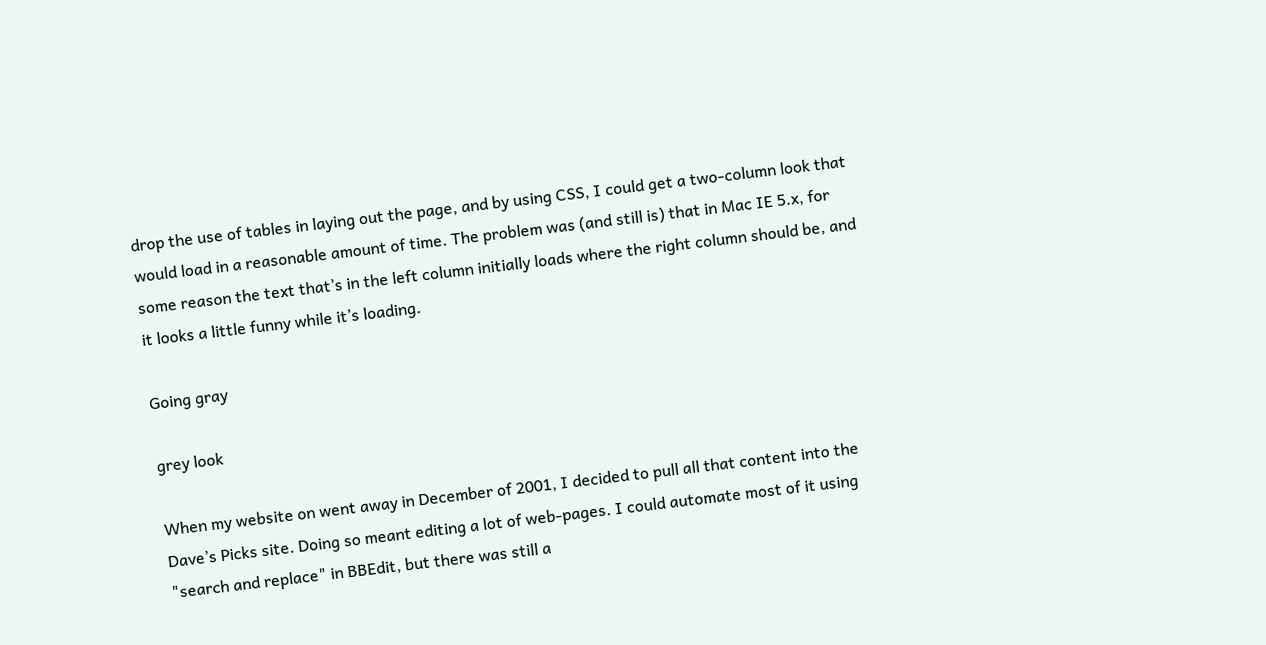drop the use of tables in laying out the page, and by using CSS, I could get a two-column look that would load in a reasonable amount of time. The problem was (and still is) that in Mac IE 5.x, for some reason the text that’s in the left column initially loads where the right column should be, and it looks a little funny while it’s loading.

Going gray

grey look

When my website on went away in December of 2001, I decided to pull all that content into the Dave’s Picks site. Doing so meant editing a lot of web-pages. I could automate most of it using "search and replace" in BBEdit, but there was still a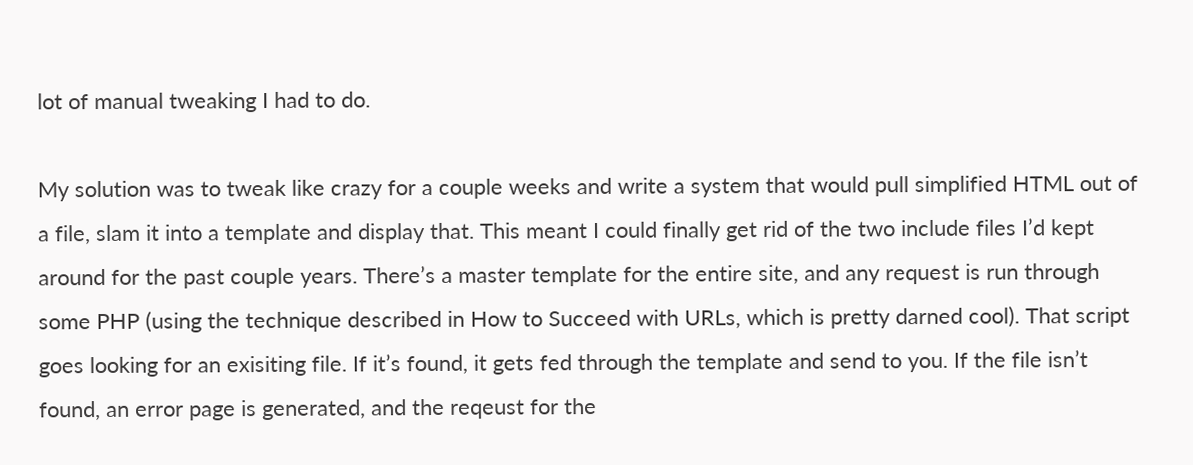lot of manual tweaking I had to do.

My solution was to tweak like crazy for a couple weeks and write a system that would pull simplified HTML out of a file, slam it into a template and display that. This meant I could finally get rid of the two include files I’d kept around for the past couple years. There’s a master template for the entire site, and any request is run through some PHP (using the technique described in How to Succeed with URLs, which is pretty darned cool). That script goes looking for an exisiting file. If it’s found, it gets fed through the template and send to you. If the file isn’t found, an error page is generated, and the reqeust for the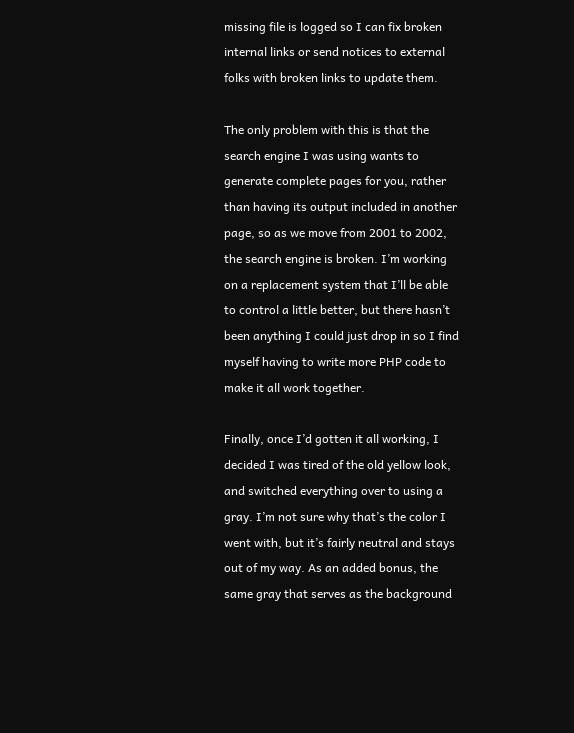missing file is logged so I can fix broken internal links or send notices to external folks with broken links to update them.

The only problem with this is that the search engine I was using wants to generate complete pages for you, rather than having its output included in another page, so as we move from 2001 to 2002, the search engine is broken. I’m working on a replacement system that I’ll be able to control a little better, but there hasn’t been anything I could just drop in so I find myself having to write more PHP code to make it all work together.

Finally, once I’d gotten it all working, I decided I was tired of the old yellow look, and switched everything over to using a gray. I’m not sure why that’s the color I went with, but it’s fairly neutral and stays out of my way. As an added bonus, the same gray that serves as the background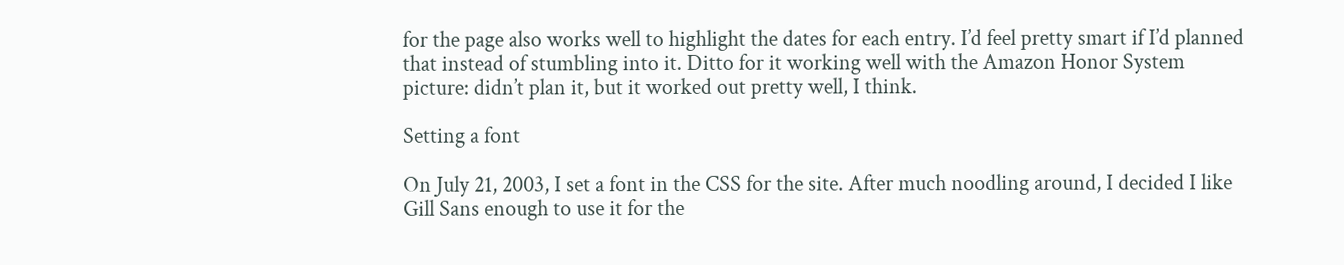for the page also works well to highlight the dates for each entry. I’d feel pretty smart if I’d planned that instead of stumbling into it. Ditto for it working well with the Amazon Honor System picture: didn’t plan it, but it worked out pretty well, I think.

Setting a font

On July 21, 2003, I set a font in the CSS for the site. After much noodling around, I decided I like Gill Sans enough to use it for the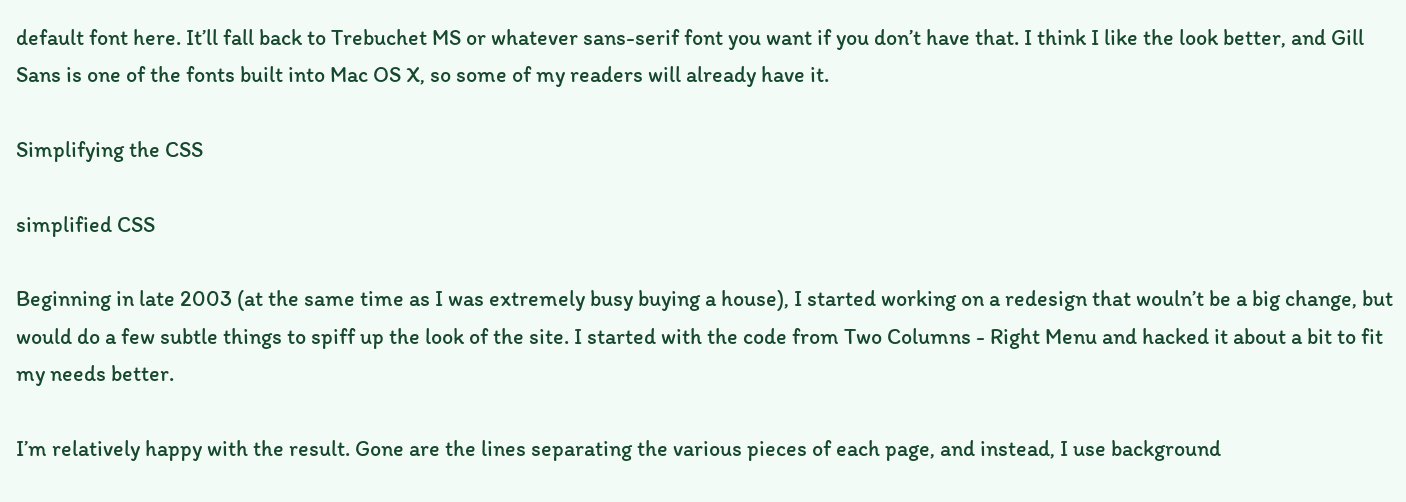default font here. It’ll fall back to Trebuchet MS or whatever sans-serif font you want if you don’t have that. I think I like the look better, and Gill Sans is one of the fonts built into Mac OS X, so some of my readers will already have it.

Simplifying the CSS

simplified CSS

Beginning in late 2003 (at the same time as I was extremely busy buying a house), I started working on a redesign that wouln’t be a big change, but would do a few subtle things to spiff up the look of the site. I started with the code from Two Columns - Right Menu and hacked it about a bit to fit my needs better.

I’m relatively happy with the result. Gone are the lines separating the various pieces of each page, and instead, I use background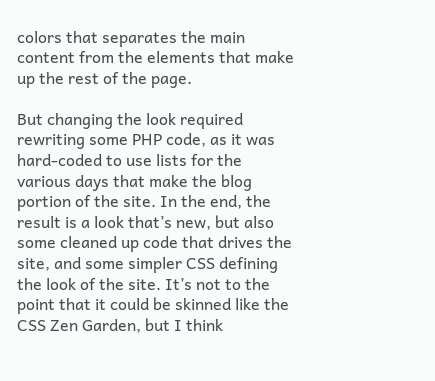colors that separates the main content from the elements that make up the rest of the page.

But changing the look required rewriting some PHP code, as it was hard-coded to use lists for the various days that make the blog portion of the site. In the end, the result is a look that’s new, but also some cleaned up code that drives the site, and some simpler CSS defining the look of the site. It’s not to the point that it could be skinned like the CSS Zen Garden, but I think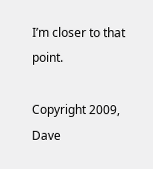I’m closer to that point.

Copyright 2009, Dave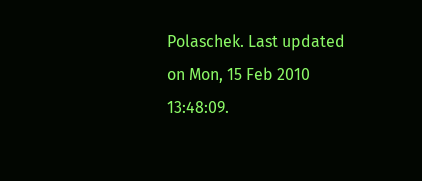Polaschek. Last updated on Mon, 15 Feb 2010 13:48:09.